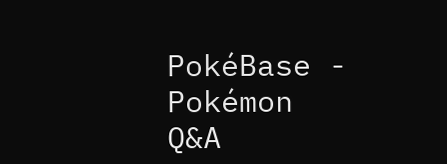PokéBase - Pokémon Q&A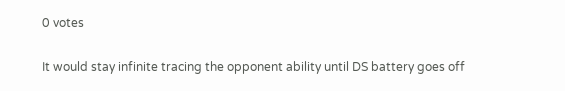0 votes

It would stay infinite tracing the opponent ability until DS battery goes off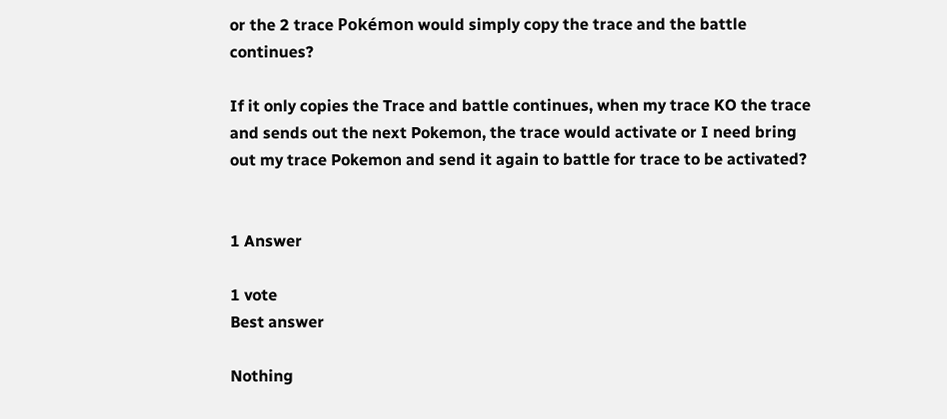or the 2 trace Pokémon would simply copy the trace and the battle continues?

If it only copies the Trace and battle continues, when my trace KO the trace and sends out the next Pokemon, the trace would activate or I need bring out my trace Pokemon and send it again to battle for trace to be activated?


1 Answer

1 vote
Best answer

Nothing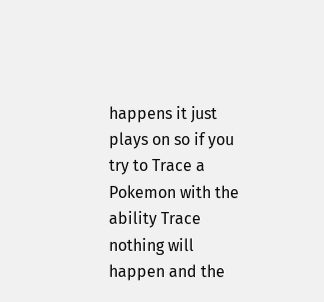happens it just plays on so if you try to Trace a Pokemon with the ability Trace nothing will happen and the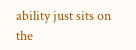ability just sits on the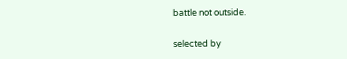battle not outside.

selected by